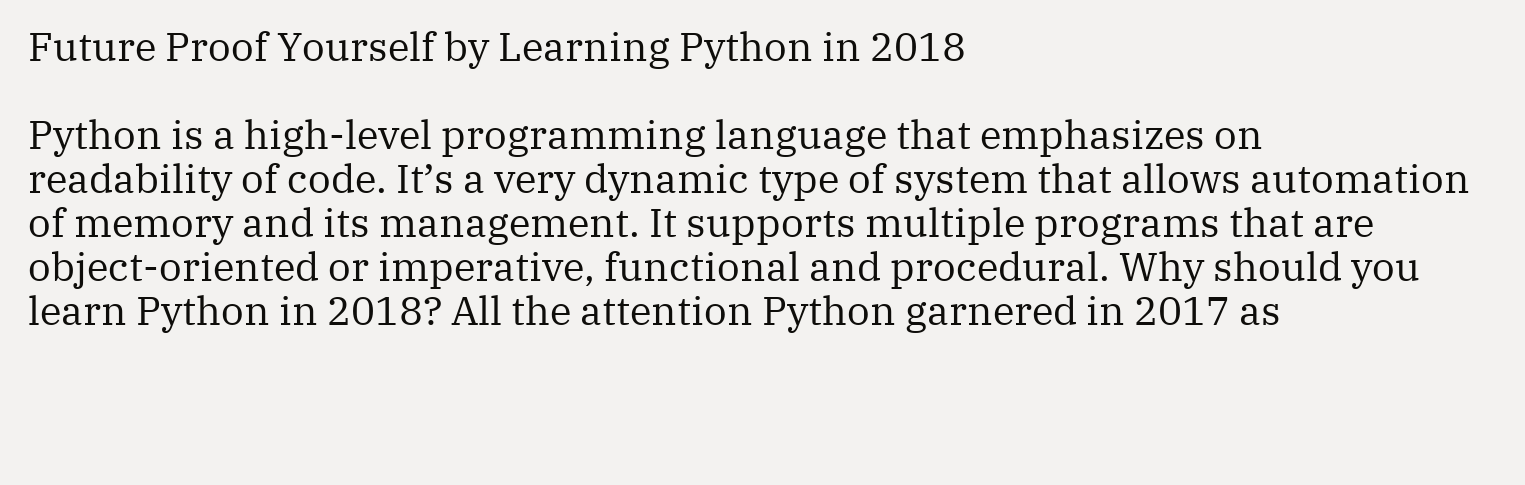Future Proof Yourself by Learning Python in 2018

Python is a high-level programming language that emphasizes on readability of code. It’s a very dynamic type of system that allows automation of memory and its management. It supports multiple programs that are object-oriented or imperative, functional and procedural. Why should you learn Python in 2018? All the attention Python garnered in 2017 as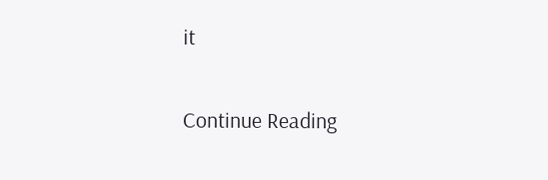it

Continue Reading